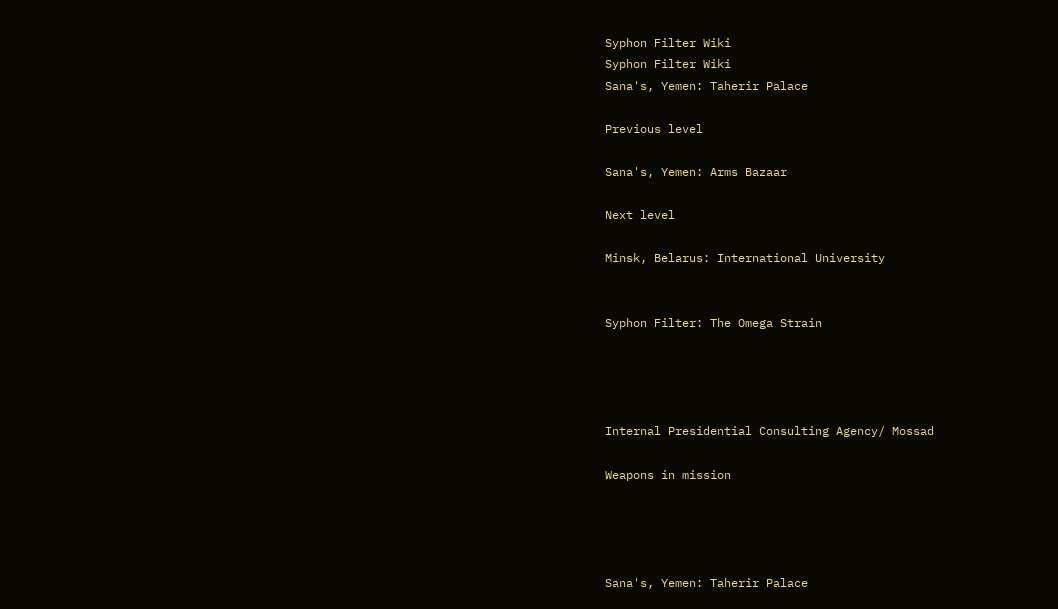Syphon Filter Wiki
Syphon Filter Wiki
Sana's, Yemen: Taherir Palace

Previous level

Sana's, Yemen: Arms Bazaar

Next level

Minsk, Belarus: International University


Syphon Filter: The Omega Strain




Internal Presidential Consulting Agency/ Mossad

Weapons in mission




Sana's, Yemen: Taherir Palace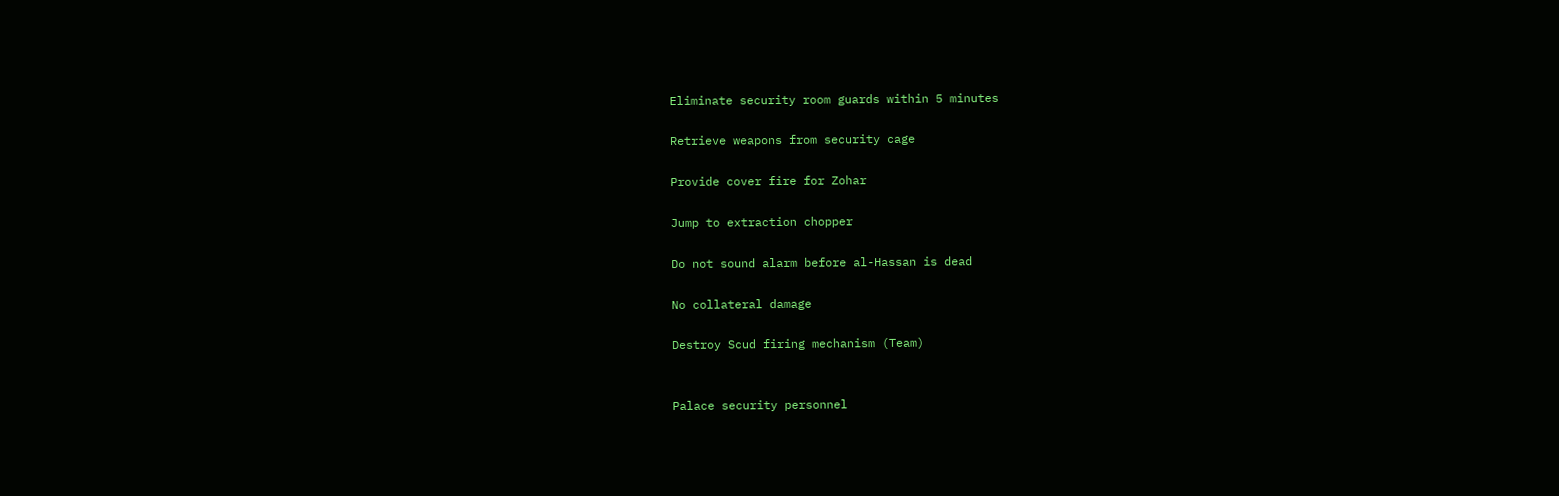Eliminate security room guards within 5 minutes

Retrieve weapons from security cage

Provide cover fire for Zohar

Jump to extraction chopper

Do not sound alarm before al-Hassan is dead

No collateral damage

Destroy Scud firing mechanism (Team)


Palace security personnel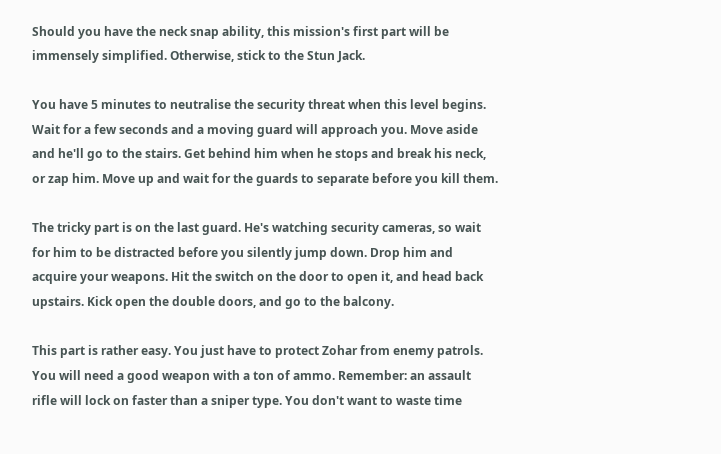Should you have the neck snap ability, this mission's first part will be immensely simplified. Otherwise, stick to the Stun Jack.

You have 5 minutes to neutralise the security threat when this level begins. Wait for a few seconds and a moving guard will approach you. Move aside and he'll go to the stairs. Get behind him when he stops and break his neck, or zap him. Move up and wait for the guards to separate before you kill them.

The tricky part is on the last guard. He's watching security cameras, so wait for him to be distracted before you silently jump down. Drop him and acquire your weapons. Hit the switch on the door to open it, and head back upstairs. Kick open the double doors, and go to the balcony.

This part is rather easy. You just have to protect Zohar from enemy patrols. You will need a good weapon with a ton of ammo. Remember: an assault rifle will lock on faster than a sniper type. You don't want to waste time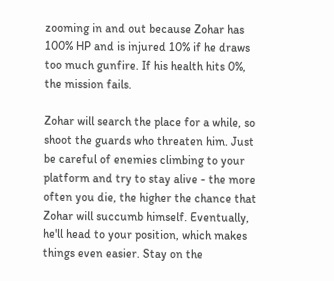zooming in and out because Zohar has 100% HP and is injured 10% if he draws too much gunfire. If his health hits 0%, the mission fails.

Zohar will search the place for a while, so shoot the guards who threaten him. Just be careful of enemies climbing to your platform and try to stay alive - the more often you die, the higher the chance that Zohar will succumb himself. Eventually, he'll head to your position, which makes things even easier. Stay on the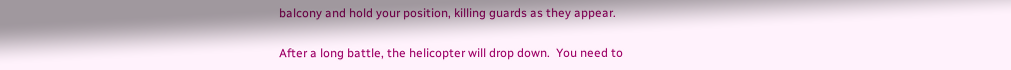balcony and hold your position, killing guards as they appear.

After a long battle, the helicopter will drop down.  You need to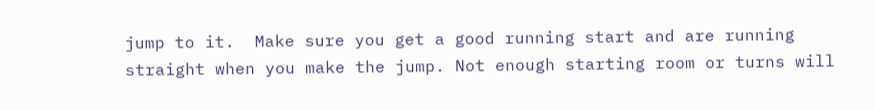jump to it.  Make sure you get a good running start and are running straight when you make the jump. Not enough starting room or turns will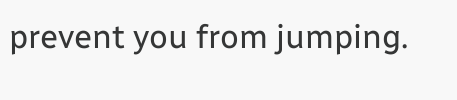prevent you from jumping.